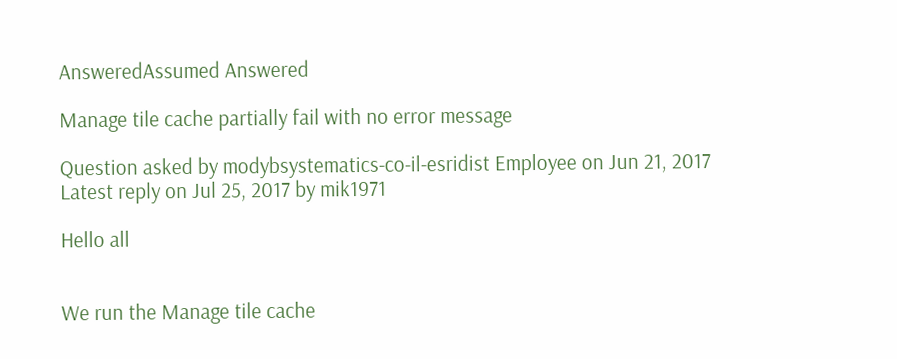AnsweredAssumed Answered

Manage tile cache partially fail with no error message

Question asked by modybsystematics-co-il-esridist Employee on Jun 21, 2017
Latest reply on Jul 25, 2017 by mik1971

Hello all


We run the Manage tile cache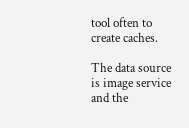tool often to create caches.

The data source is image service and the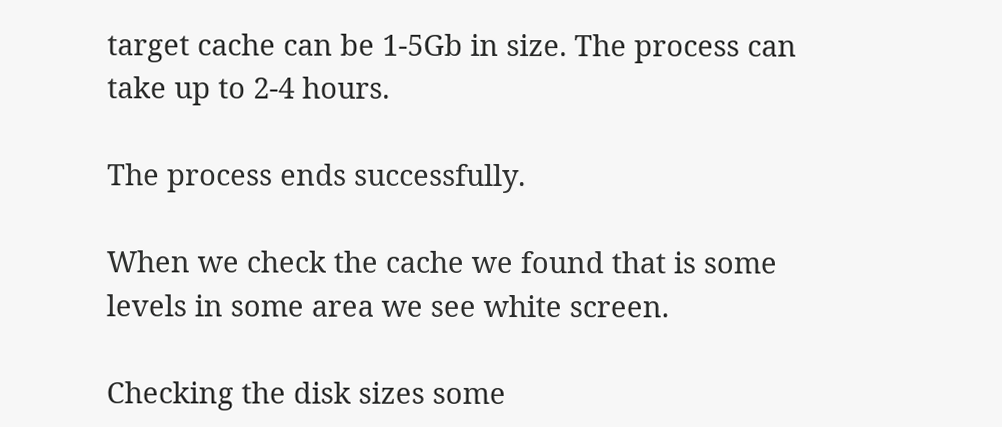target cache can be 1-5Gb in size. The process can take up to 2-4 hours.

The process ends successfully.

When we check the cache we found that is some levels in some area we see white screen.

Checking the disk sizes some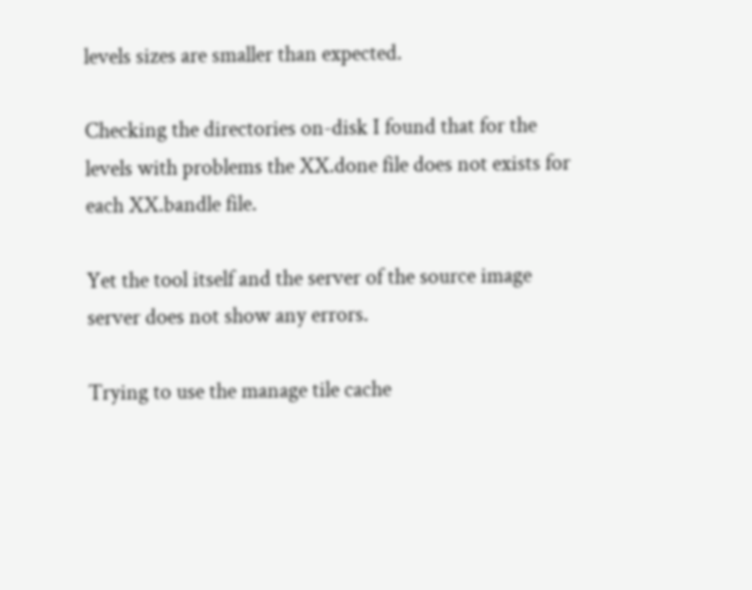levels sizes are smaller than expected.

Checking the directories on-disk I found that for the levels with problems the XX.done file does not exists for each XX.bandle file.

Yet the tool itself and the server of the source image server does not show any errors.

Trying to use the manage tile cache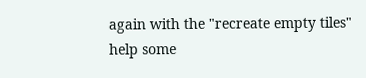again with the "recreate empty tiles" help some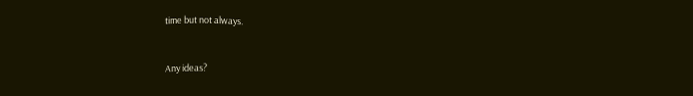time but not always.


Any ideas?